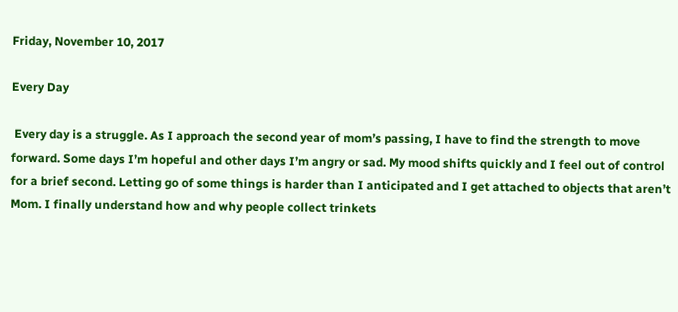Friday, November 10, 2017

Every Day

 Every day is a struggle. As I approach the second year of mom’s passing, I have to find the strength to move forward. Some days I’m hopeful and other days I’m angry or sad. My mood shifts quickly and I feel out of control for a brief second. Letting go of some things is harder than I anticipated and I get attached to objects that aren’t Mom. I finally understand how and why people collect trinkets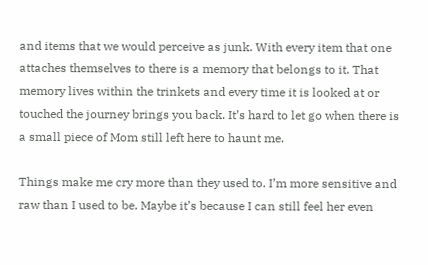and items that we would perceive as junk. With every item that one attaches themselves to there is a memory that belongs to it. That memory lives within the trinkets and every time it is looked at or touched the journey brings you back. It’s hard to let go when there is a small piece of Mom still left here to haunt me.

Things make me cry more than they used to. I’m more sensitive and raw than I used to be. Maybe it’s because I can still feel her even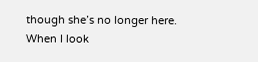though she’s no longer here. When I look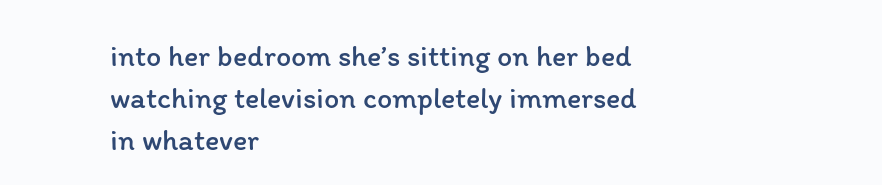into her bedroom she’s sitting on her bed watching television completely immersed in whatever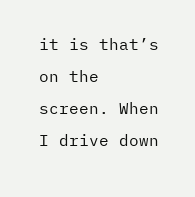it is that’s on the screen. When I drive down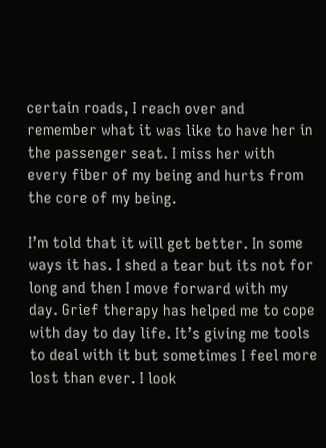certain roads, I reach over and remember what it was like to have her in the passenger seat. I miss her with every fiber of my being and hurts from the core of my being.

I’m told that it will get better. In some ways it has. I shed a tear but its not for long and then I move forward with my day. Grief therapy has helped me to cope with day to day life. It’s giving me tools to deal with it but sometimes I feel more lost than ever. I look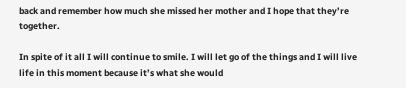back and remember how much she missed her mother and I hope that they’re together.

In spite of it all I will continue to smile. I will let go of the things and I will live life in this moment because it’s what she would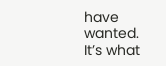have wanted. It’s what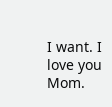I want. I love you Mom.